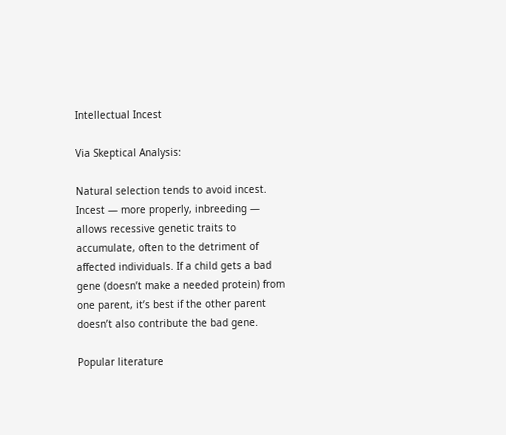Intellectual Incest

Via Skeptical Analysis:

Natural selection tends to avoid incest. Incest — more properly, inbreeding — allows recessive genetic traits to accumulate, often to the detriment of affected individuals. If a child gets a bad gene (doesn’t make a needed protein) from one parent, it’s best if the other parent doesn’t also contribute the bad gene.

Popular literature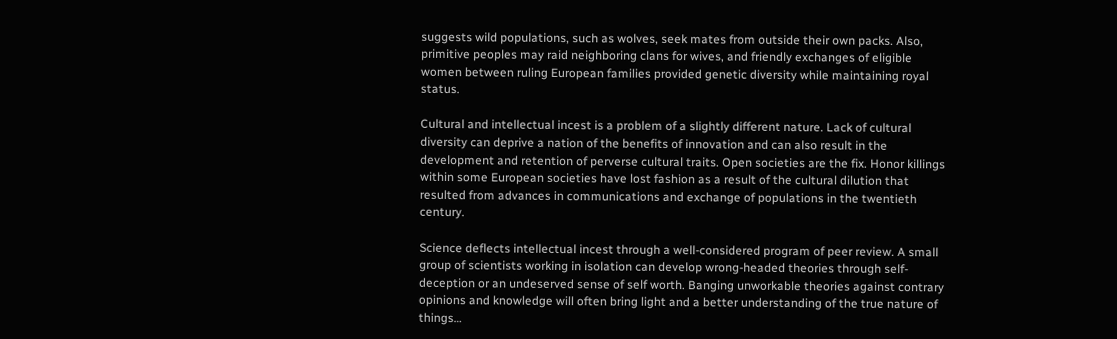suggests wild populations, such as wolves, seek mates from outside their own packs. Also, primitive peoples may raid neighboring clans for wives, and friendly exchanges of eligible women between ruling European families provided genetic diversity while maintaining royal status.

Cultural and intellectual incest is a problem of a slightly different nature. Lack of cultural diversity can deprive a nation of the benefits of innovation and can also result in the development and retention of perverse cultural traits. Open societies are the fix. Honor killings within some European societies have lost fashion as a result of the cultural dilution that resulted from advances in communications and exchange of populations in the twentieth century.

Science deflects intellectual incest through a well-considered program of peer review. A small group of scientists working in isolation can develop wrong-headed theories through self-deception or an undeserved sense of self worth. Banging unworkable theories against contrary opinions and knowledge will often bring light and a better understanding of the true nature of things…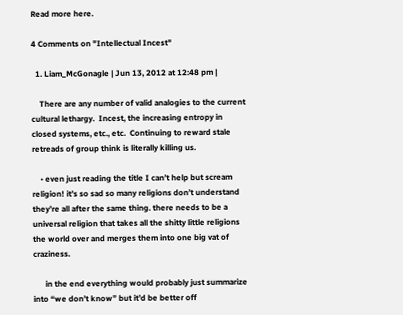Read more here.

4 Comments on "Intellectual Incest"

  1. Liam_McGonagle | Jun 13, 2012 at 12:48 pm |

    There are any number of valid analogies to the current cultural lethargy.  Incest, the increasing entropy in closed systems, etc., etc.  Continuing to reward stale retreads of group think is literally killing us.

    • even just reading the title I can’t help but scream religion! it’s so sad so many religions don’t understand they’re all after the same thing. there needs to be a universal religion that takes all the shitty little religions the world over and merges them into one big vat of craziness.

      in the end everything would probably just summarize into “we don’t know” but it’d be better off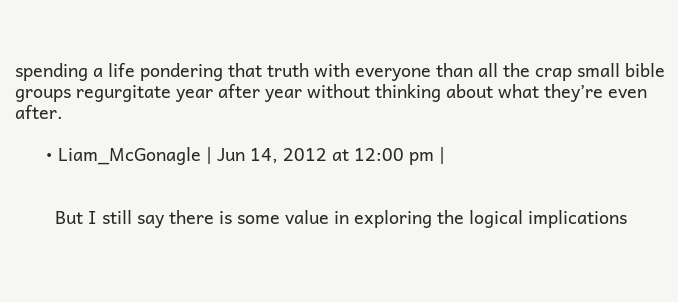spending a life pondering that truth with everyone than all the crap small bible groups regurgitate year after year without thinking about what they’re even after.

      • Liam_McGonagle | Jun 14, 2012 at 12:00 pm |


        But I still say there is some value in exploring the logical implications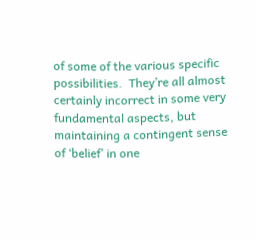of some of the various specific possibilities.  They’re all almost certainly incorrect in some very fundamental aspects, but maintaining a contingent sense of ‘belief’ in one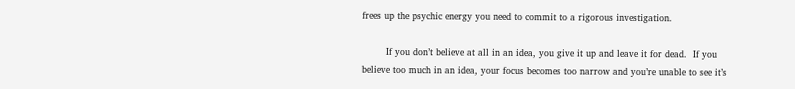frees up the psychic energy you need to commit to a rigorous investigation.

        If you don’t believe at all in an idea, you give it up and leave it for dead.  If you believe too much in an idea, your focus becomes too narrow and you’re unable to see it’s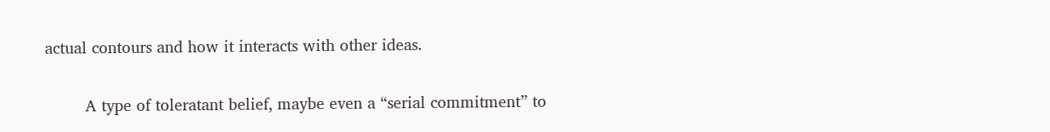actual contours and how it interacts with other ideas.

        A type of toleratant belief, maybe even a “serial commitment” to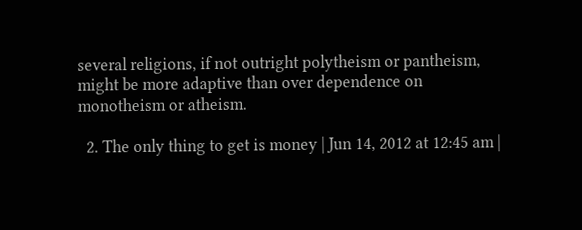several religions, if not outright polytheism or pantheism, might be more adaptive than over dependence on monotheism or atheism.

  2. The only thing to get is money | Jun 14, 2012 at 12:45 am |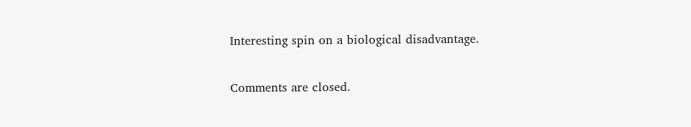Interesting spin on a biological disadvantage.

Comments are closed.